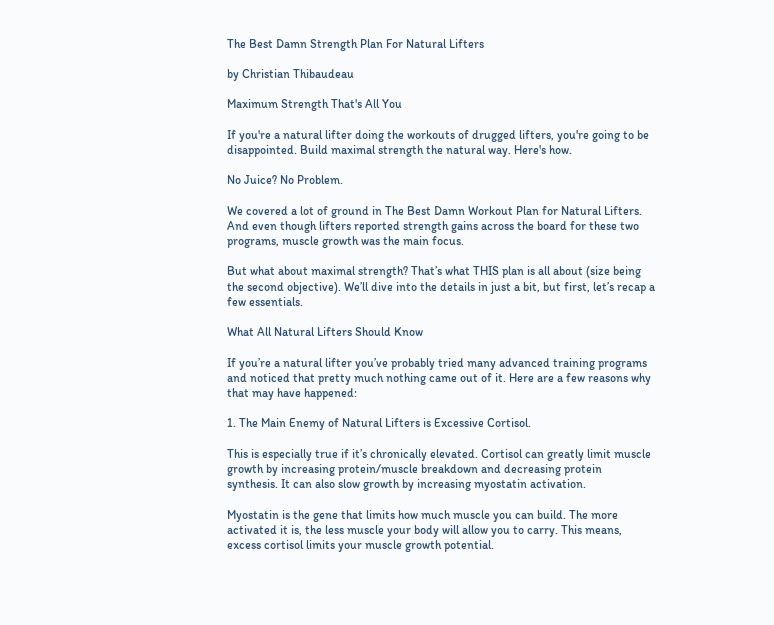The Best Damn Strength Plan For Natural Lifters

by Christian Thibaudeau

Maximum Strength That's All You

If you're a natural lifter doing the workouts of drugged lifters, you're going to be disappointed. Build maximal strength the natural way. Here's how.

No Juice? No Problem.

We covered a lot of ground in The Best Damn Workout Plan for Natural Lifters. And even though lifters reported strength gains across the board for these two programs, muscle growth was the main focus.

But what about maximal strength? That’s what THIS plan is all about (size being the second objective). We’ll dive into the details in just a bit, but first, let’s recap a few essentials.

What All Natural Lifters Should Know

If you’re a natural lifter you’ve probably tried many advanced training programs and noticed that pretty much nothing came out of it. Here are a few reasons why that may have happened:

1. The Main Enemy of Natural Lifters is Excessive Cortisol.

This is especially true if it’s chronically elevated. Cortisol can greatly limit muscle growth by increasing protein/muscle breakdown and decreasing protein synthesis. It can also slow growth by increasing myostatin activation.

Myostatin is the gene that limits how much muscle you can build. The more activated it is, the less muscle your body will allow you to carry. This means, excess cortisol limits your muscle growth potential.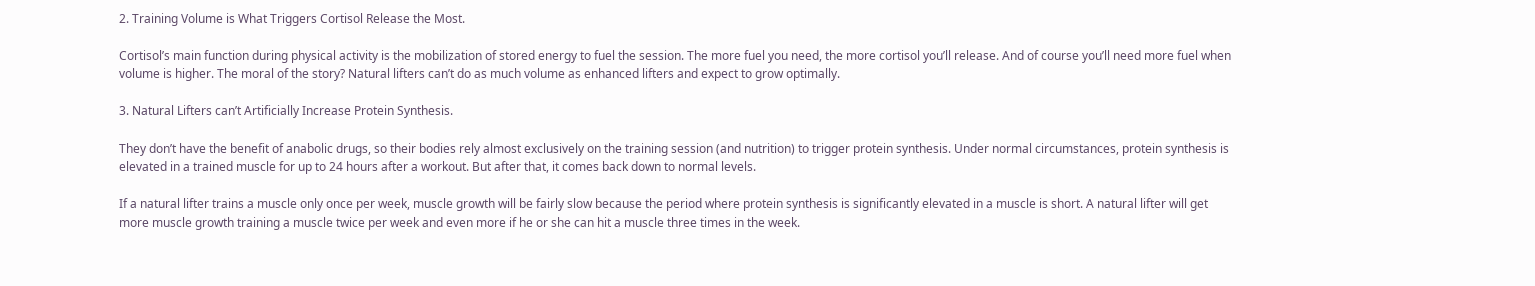2. Training Volume is What Triggers Cortisol Release the Most.

Cortisol’s main function during physical activity is the mobilization of stored energy to fuel the session. The more fuel you need, the more cortisol you’ll release. And of course you’ll need more fuel when volume is higher. The moral of the story? Natural lifters can’t do as much volume as enhanced lifters and expect to grow optimally.

3. Natural Lifters can’t Artificially Increase Protein Synthesis.

They don’t have the benefit of anabolic drugs, so their bodies rely almost exclusively on the training session (and nutrition) to trigger protein synthesis. Under normal circumstances, protein synthesis is elevated in a trained muscle for up to 24 hours after a workout. But after that, it comes back down to normal levels.

If a natural lifter trains a muscle only once per week, muscle growth will be fairly slow because the period where protein synthesis is significantly elevated in a muscle is short. A natural lifter will get more muscle growth training a muscle twice per week and even more if he or she can hit a muscle three times in the week.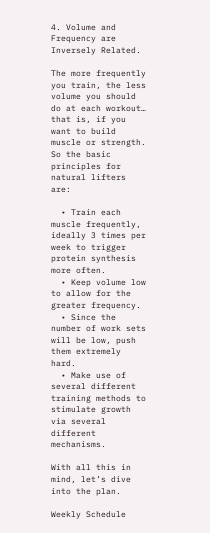4. Volume and Frequency are Inversely Related.

The more frequently you train, the less volume you should do at each workout… that is, if you want to build muscle or strength. So the basic principles for natural lifters are:

  • Train each muscle frequently, ideally 3 times per week to trigger protein synthesis more often.
  • Keep volume low to allow for the greater frequency.
  • Since the number of work sets will be low, push them extremely hard.
  • Make use of several different training methods to stimulate growth via several different mechanisms.

With all this in mind, let’s dive into the plan.

Weekly Schedule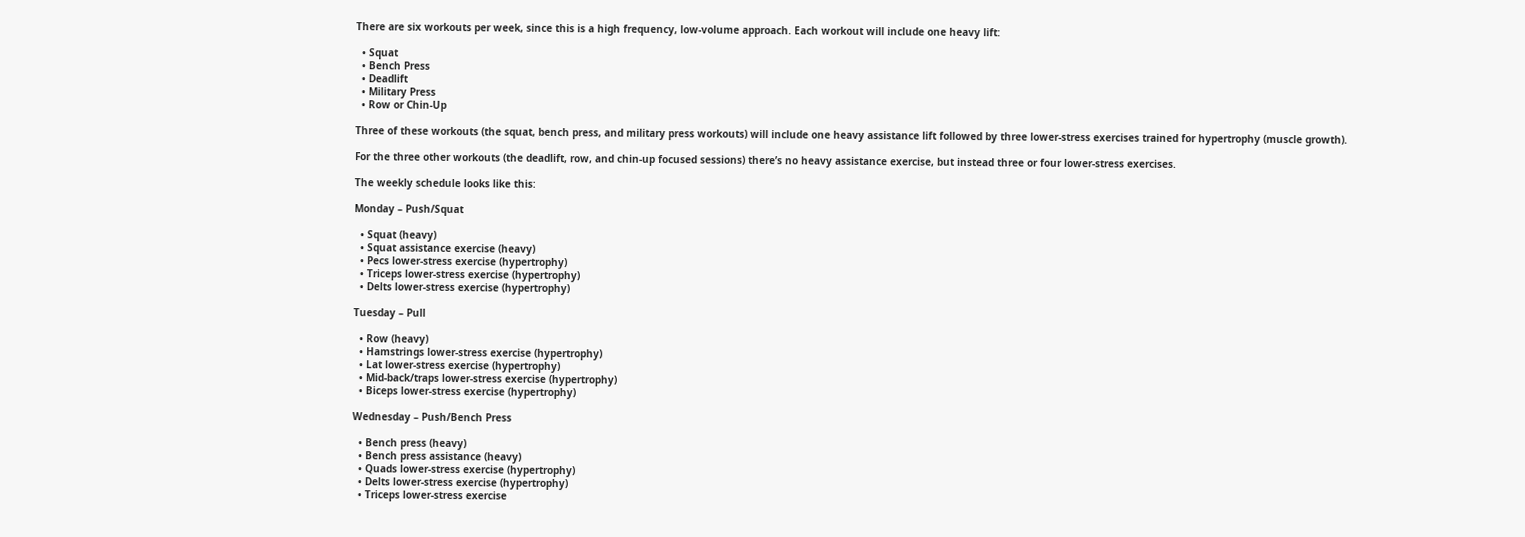There are six workouts per week, since this is a high frequency, low-volume approach. Each workout will include one heavy lift:

  • Squat
  • Bench Press
  • Deadlift
  • Military Press
  • Row or Chin-Up

Three of these workouts (the squat, bench press, and military press workouts) will include one heavy assistance lift followed by three lower-stress exercises trained for hypertrophy (muscle growth).

For the three other workouts (the deadlift, row, and chin-up focused sessions) there’s no heavy assistance exercise, but instead three or four lower-stress exercises.

The weekly schedule looks like this:

Monday – Push/Squat

  • Squat (heavy)
  • Squat assistance exercise (heavy)
  • Pecs lower-stress exercise (hypertrophy)
  • Triceps lower-stress exercise (hypertrophy)
  • Delts lower-stress exercise (hypertrophy)

Tuesday – Pull

  • Row (heavy)
  • Hamstrings lower-stress exercise (hypertrophy)
  • Lat lower-stress exercise (hypertrophy)
  • Mid-back/traps lower-stress exercise (hypertrophy)
  • Biceps lower-stress exercise (hypertrophy)

Wednesday – Push/Bench Press

  • Bench press (heavy)
  • Bench press assistance (heavy)
  • Quads lower-stress exercise (hypertrophy)
  • Delts lower-stress exercise (hypertrophy)
  • Triceps lower-stress exercise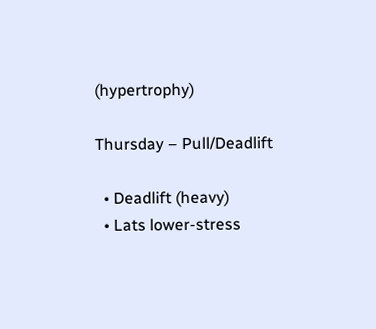(hypertrophy)

Thursday – Pull/Deadlift

  • Deadlift (heavy)
  • Lats lower-stress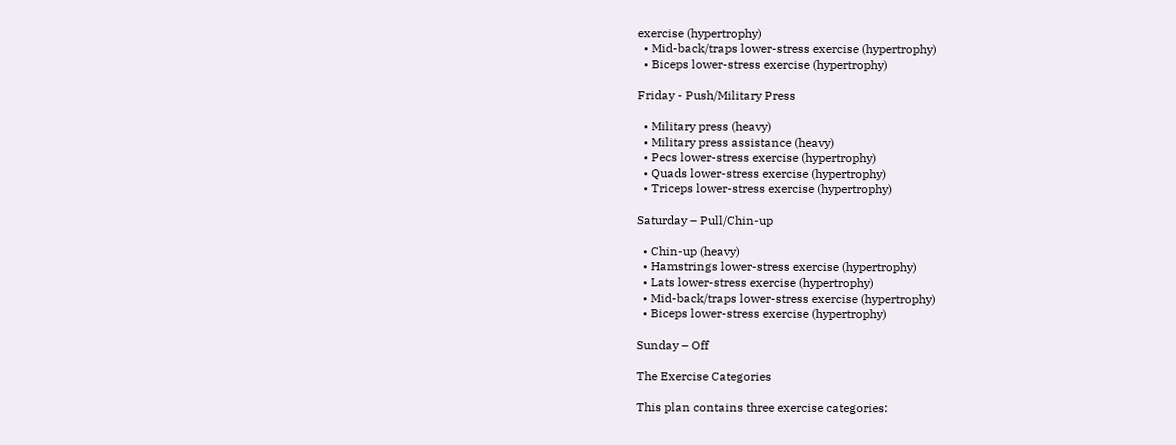exercise (hypertrophy)
  • Mid-back/traps lower-stress exercise (hypertrophy)
  • Biceps lower-stress exercise (hypertrophy)

Friday - Push/Military Press

  • Military press (heavy)
  • Military press assistance (heavy)
  • Pecs lower-stress exercise (hypertrophy)
  • Quads lower-stress exercise (hypertrophy)
  • Triceps lower-stress exercise (hypertrophy)

Saturday – Pull/Chin-up

  • Chin-up (heavy)
  • Hamstrings lower-stress exercise (hypertrophy)
  • Lats lower-stress exercise (hypertrophy)
  • Mid-back/traps lower-stress exercise (hypertrophy)
  • Biceps lower-stress exercise (hypertrophy)

Sunday – Off

The Exercise Categories

This plan contains three exercise categories: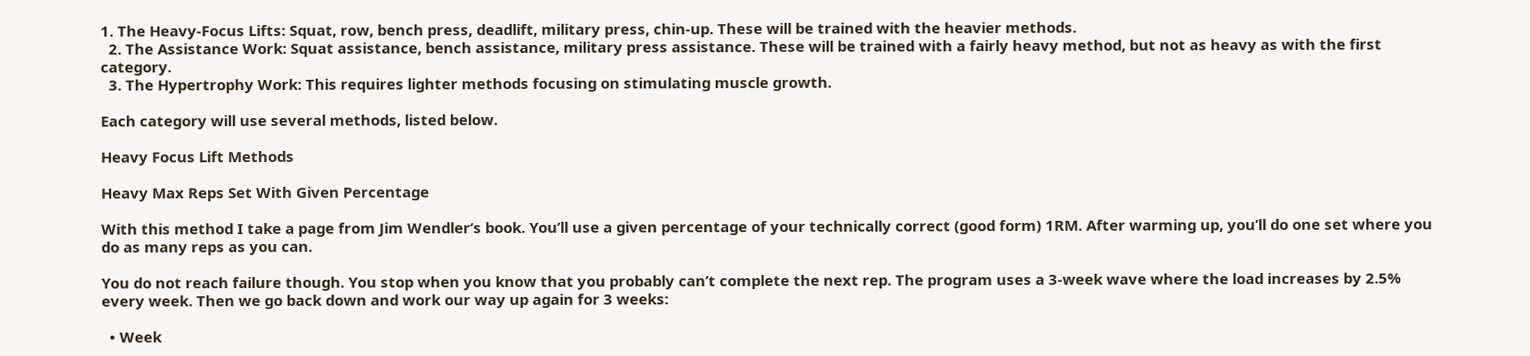1. The Heavy-Focus Lifts: Squat, row, bench press, deadlift, military press, chin-up. These will be trained with the heavier methods.
  2. The Assistance Work: Squat assistance, bench assistance, military press assistance. These will be trained with a fairly heavy method, but not as heavy as with the first category.
  3. The Hypertrophy Work: This requires lighter methods focusing on stimulating muscle growth.

Each category will use several methods, listed below.

Heavy Focus Lift Methods

Heavy Max Reps Set With Given Percentage

With this method I take a page from Jim Wendler’s book. You’ll use a given percentage of your technically correct (good form) 1RM. After warming up, you’ll do one set where you do as many reps as you can.

You do not reach failure though. You stop when you know that you probably can’t complete the next rep. The program uses a 3-week wave where the load increases by 2.5% every week. Then we go back down and work our way up again for 3 weeks:

  • Week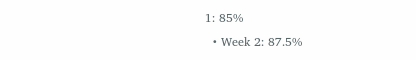1: 85%
  • Week 2: 87.5%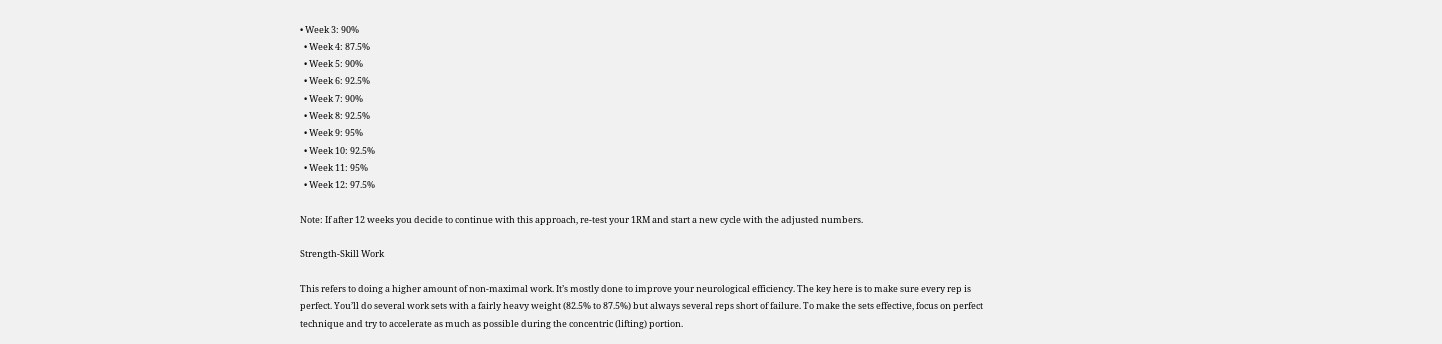• Week 3: 90%
  • Week 4: 87.5%
  • Week 5: 90%
  • Week 6: 92.5%
  • Week 7: 90%
  • Week 8: 92.5%
  • Week 9: 95%
  • Week 10: 92.5%
  • Week 11: 95%
  • Week 12: 97.5%

Note: If after 12 weeks you decide to continue with this approach, re-test your 1RM and start a new cycle with the adjusted numbers.

Strength-Skill Work

This refers to doing a higher amount of non-maximal work. It’s mostly done to improve your neurological efficiency. The key here is to make sure every rep is perfect. You’ll do several work sets with a fairly heavy weight (82.5% to 87.5%) but always several reps short of failure. To make the sets effective, focus on perfect technique and try to accelerate as much as possible during the concentric (lifting) portion.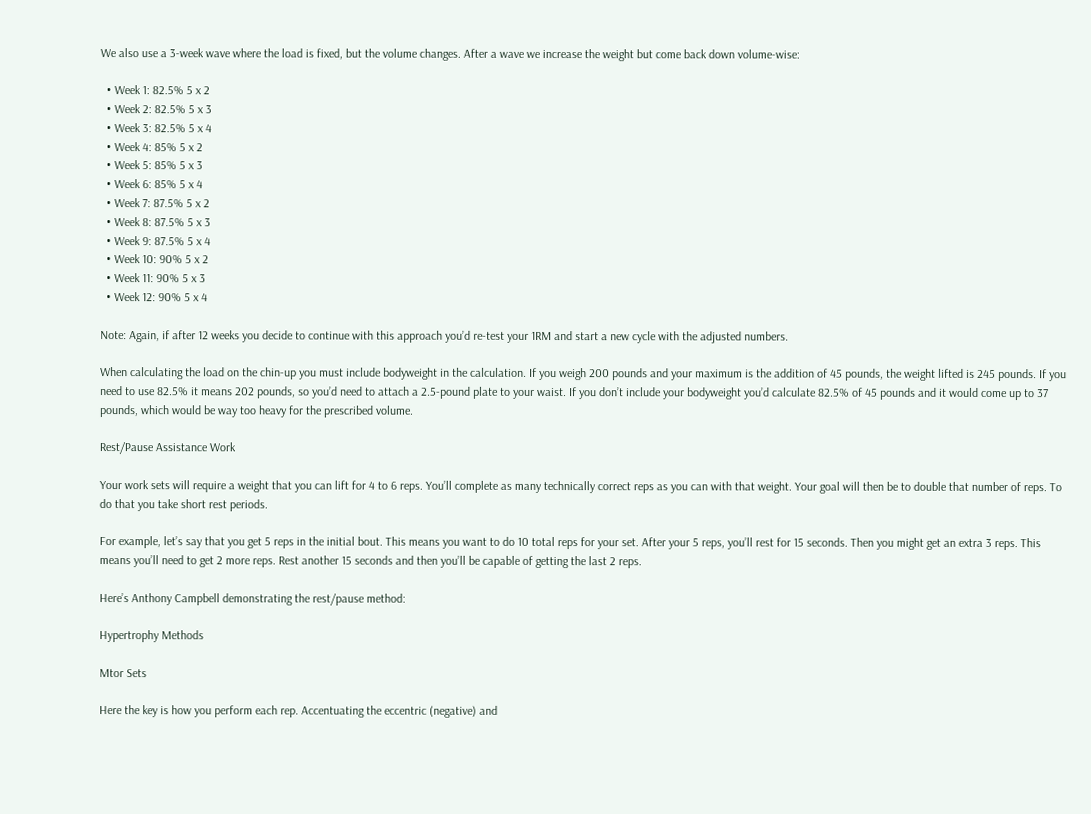We also use a 3-week wave where the load is fixed, but the volume changes. After a wave we increase the weight but come back down volume-wise:

  • Week 1: 82.5% 5 x 2
  • Week 2: 82.5% 5 x 3
  • Week 3: 82.5% 5 x 4
  • Week 4: 85% 5 x 2
  • Week 5: 85% 5 x 3
  • Week 6: 85% 5 x 4
  • Week 7: 87.5% 5 x 2
  • Week 8: 87.5% 5 x 3
  • Week 9: 87.5% 5 x 4
  • Week 10: 90% 5 x 2
  • Week 11: 90% 5 x 3
  • Week 12: 90% 5 x 4

Note: Again, if after 12 weeks you decide to continue with this approach you’d re-test your 1RM and start a new cycle with the adjusted numbers.

When calculating the load on the chin-up you must include bodyweight in the calculation. If you weigh 200 pounds and your maximum is the addition of 45 pounds, the weight lifted is 245 pounds. If you need to use 82.5% it means 202 pounds, so you’d need to attach a 2.5-pound plate to your waist. If you don’t include your bodyweight you’d calculate 82.5% of 45 pounds and it would come up to 37 pounds, which would be way too heavy for the prescribed volume.

Rest/Pause Assistance Work

Your work sets will require a weight that you can lift for 4 to 6 reps. You’ll complete as many technically correct reps as you can with that weight. Your goal will then be to double that number of reps. To do that you take short rest periods.

For example, let’s say that you get 5 reps in the initial bout. This means you want to do 10 total reps for your set. After your 5 reps, you’ll rest for 15 seconds. Then you might get an extra 3 reps. This means you’ll need to get 2 more reps. Rest another 15 seconds and then you’ll be capable of getting the last 2 reps.

Here’s Anthony Campbell demonstrating the rest/pause method:

Hypertrophy Methods

Mtor Sets

Here the key is how you perform each rep. Accentuating the eccentric (negative) and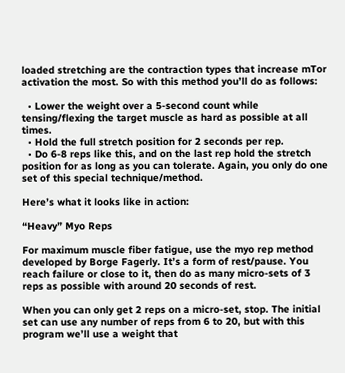loaded stretching are the contraction types that increase mTor activation the most. So with this method you’ll do as follows:

  • Lower the weight over a 5-second count while tensing/flexing the target muscle as hard as possible at all times.
  • Hold the full stretch position for 2 seconds per rep.
  • Do 6-8 reps like this, and on the last rep hold the stretch position for as long as you can tolerate. Again, you only do one set of this special technique/method.

Here’s what it looks like in action:

“Heavy” Myo Reps

For maximum muscle fiber fatigue, use the myo rep method developed by Borge Fagerly. It’s a form of rest/pause. You reach failure or close to it, then do as many micro-sets of 3 reps as possible with around 20 seconds of rest.

When you can only get 2 reps on a micro-set, stop. The initial set can use any number of reps from 6 to 20, but with this program we’ll use a weight that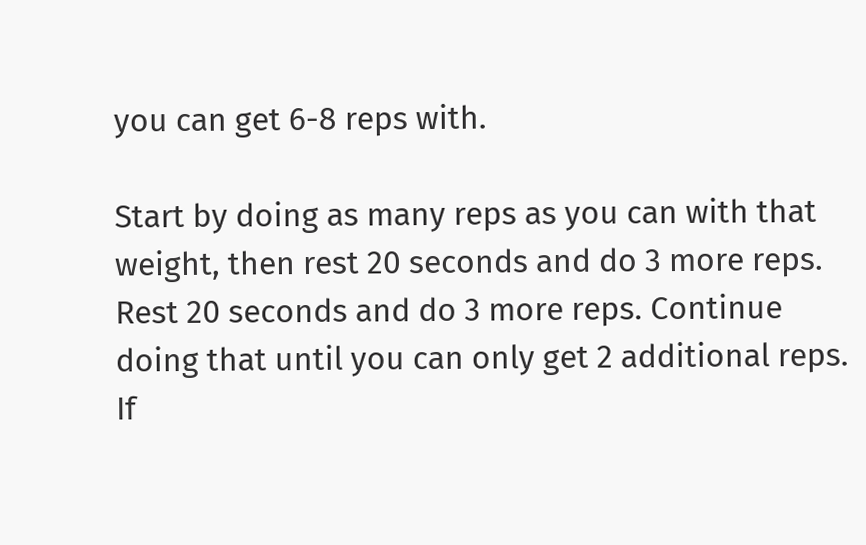you can get 6-8 reps with.

Start by doing as many reps as you can with that weight, then rest 20 seconds and do 3 more reps. Rest 20 seconds and do 3 more reps. Continue doing that until you can only get 2 additional reps. If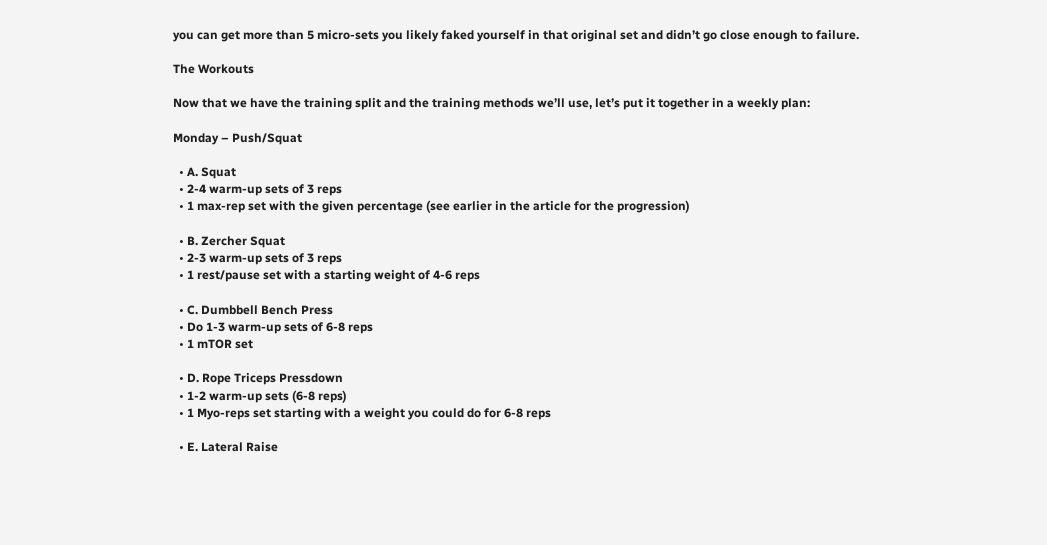you can get more than 5 micro-sets you likely faked yourself in that original set and didn’t go close enough to failure.

The Workouts

Now that we have the training split and the training methods we’ll use, let’s put it together in a weekly plan:

Monday – Push/Squat

  • A. Squat
  • 2-4 warm-up sets of 3 reps
  • 1 max-rep set with the given percentage (see earlier in the article for the progression)

  • B. Zercher Squat
  • 2-3 warm-up sets of 3 reps
  • 1 rest/pause set with a starting weight of 4-6 reps

  • C. Dumbbell Bench Press
  • Do 1-3 warm-up sets of 6-8 reps
  • 1 mTOR set

  • D. Rope Triceps Pressdown
  • 1-2 warm-up sets (6-8 reps)
  • 1 Myo-reps set starting with a weight you could do for 6-8 reps

  • E. Lateral Raise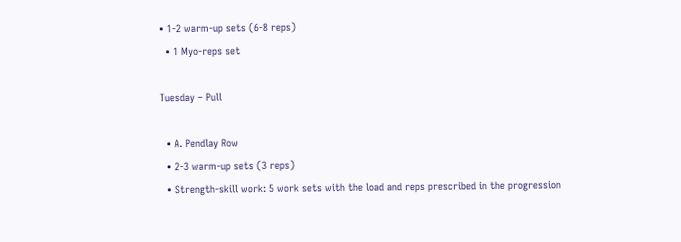• 1-2 warm-up sets (6-8 reps)
  • 1 Myo-reps set

Tuesday – Pull

  • A. Pendlay Row
  • 2-3 warm-up sets (3 reps)
  • Strength-skill work: 5 work sets with the load and reps prescribed in the progression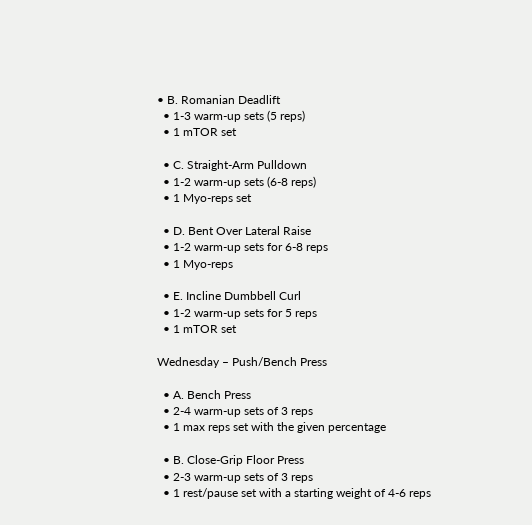• B. Romanian Deadlift
  • 1-3 warm-up sets (5 reps)
  • 1 mTOR set

  • C. Straight-Arm Pulldown
  • 1-2 warm-up sets (6-8 reps)
  • 1 Myo-reps set

  • D. Bent Over Lateral Raise
  • 1-2 warm-up sets for 6-8 reps
  • 1 Myo-reps

  • E. Incline Dumbbell Curl
  • 1-2 warm-up sets for 5 reps
  • 1 mTOR set

Wednesday – Push/Bench Press

  • A. Bench Press
  • 2-4 warm-up sets of 3 reps
  • 1 max reps set with the given percentage

  • B. Close-Grip Floor Press
  • 2-3 warm-up sets of 3 reps
  • 1 rest/pause set with a starting weight of 4-6 reps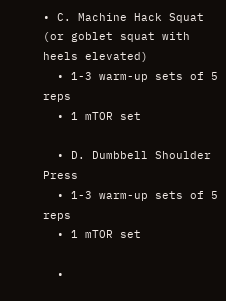• C. Machine Hack Squat (or goblet squat with heels elevated)
  • 1-3 warm-up sets of 5 reps
  • 1 mTOR set

  • D. Dumbbell Shoulder Press
  • 1-3 warm-up sets of 5 reps
  • 1 mTOR set

  •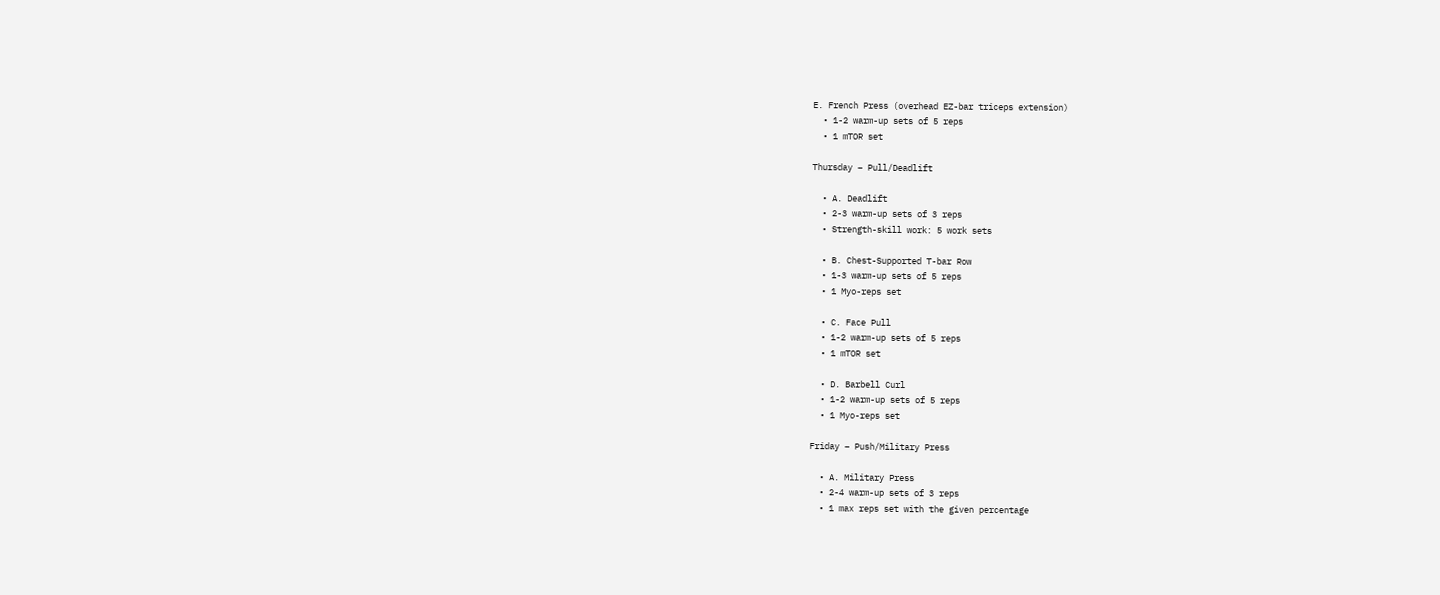E. French Press (overhead EZ-bar triceps extension)
  • 1-2 warm-up sets of 5 reps
  • 1 mTOR set

Thursday – Pull/Deadlift

  • A. Deadlift
  • 2-3 warm-up sets of 3 reps
  • Strength-skill work: 5 work sets

  • B. Chest-Supported T-bar Row
  • 1-3 warm-up sets of 5 reps
  • 1 Myo-reps set

  • C. Face Pull
  • 1-2 warm-up sets of 5 reps
  • 1 mTOR set

  • D. Barbell Curl
  • 1-2 warm-up sets of 5 reps
  • 1 Myo-reps set

Friday – Push/Military Press

  • A. Military Press
  • 2-4 warm-up sets of 3 reps
  • 1 max reps set with the given percentage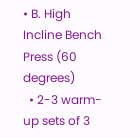• B. High Incline Bench Press (60 degrees)
  • 2-3 warm-up sets of 3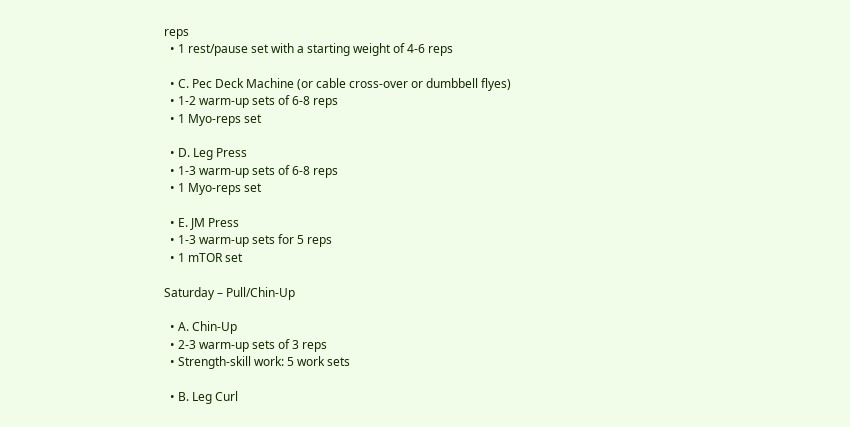reps
  • 1 rest/pause set with a starting weight of 4-6 reps

  • C. Pec Deck Machine (or cable cross-over or dumbbell flyes)
  • 1-2 warm-up sets of 6-8 reps
  • 1 Myo-reps set

  • D. Leg Press
  • 1-3 warm-up sets of 6-8 reps
  • 1 Myo-reps set

  • E. JM Press
  • 1-3 warm-up sets for 5 reps
  • 1 mTOR set

Saturday – Pull/Chin-Up

  • A. Chin-Up
  • 2-3 warm-up sets of 3 reps
  • Strength-skill work: 5 work sets

  • B. Leg Curl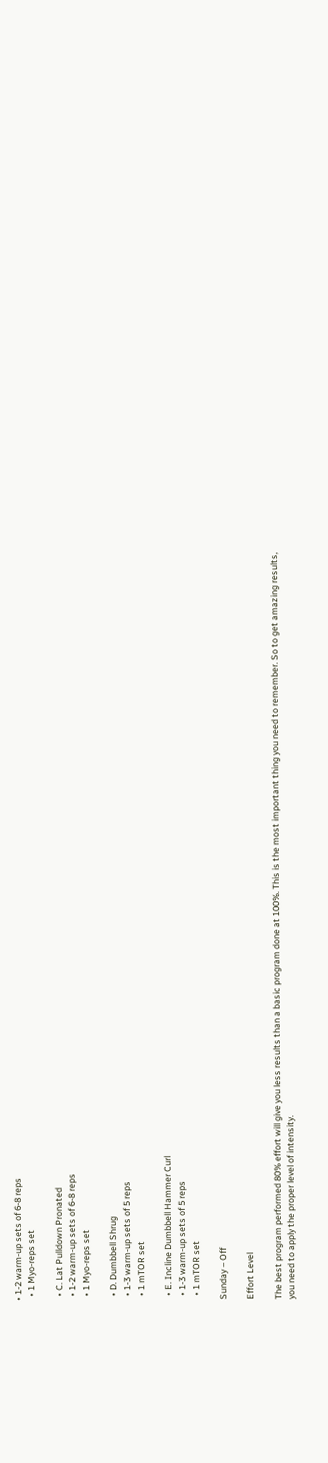• 1-2 warm-up sets of 6-8 reps
  • 1 Myo-reps set

  • C. Lat Pulldown Pronated
  • 1-2 warm-up sets of 6-8 reps
  • 1 Myo-reps set

  • D. Dumbbell Shrug
  • 1-3 warm-up sets of 5 reps
  • 1 mTOR set

  • E. Incline Dumbbell Hammer Curl
  • 1-3 warm-up sets of 5 reps
  • 1 mTOR set

Sunday – Off

Effort Level

The best program performed 80% effort will give you less results than a basic program done at 100%. This is the most important thing you need to remember. So to get amazing results, you need to apply the proper level of intensity.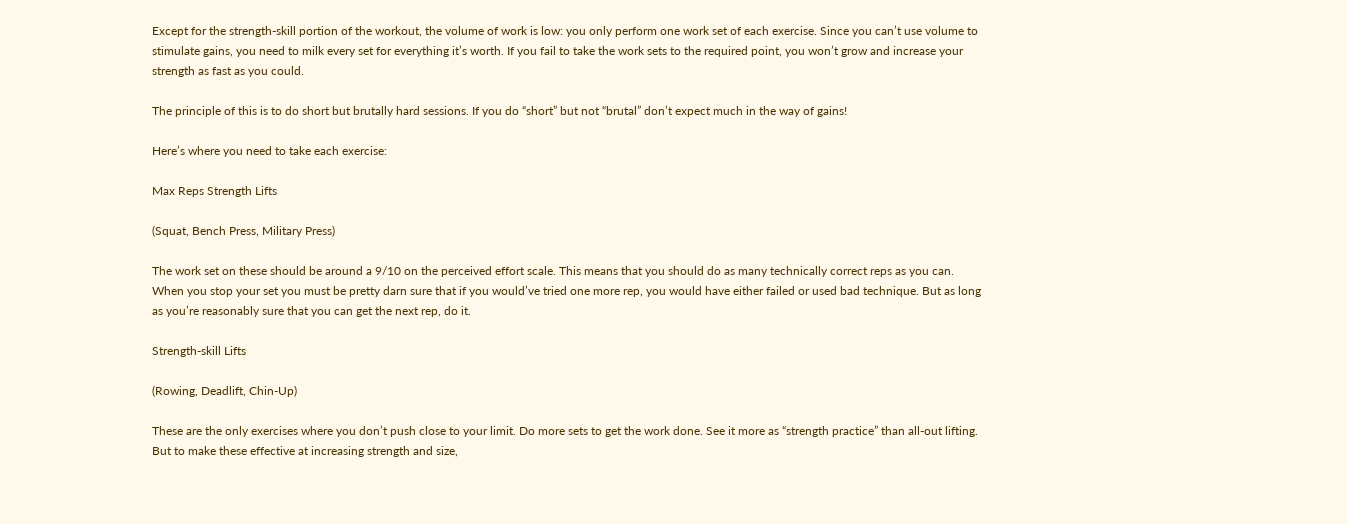Except for the strength-skill portion of the workout, the volume of work is low: you only perform one work set of each exercise. Since you can’t use volume to stimulate gains, you need to milk every set for everything it’s worth. If you fail to take the work sets to the required point, you won’t grow and increase your strength as fast as you could.

The principle of this is to do short but brutally hard sessions. If you do “short” but not “brutal” don’t expect much in the way of gains!

Here’s where you need to take each exercise:

Max Reps Strength Lifts

(Squat, Bench Press, Military Press)

The work set on these should be around a 9/10 on the perceived effort scale. This means that you should do as many technically correct reps as you can. When you stop your set you must be pretty darn sure that if you would’ve tried one more rep, you would have either failed or used bad technique. But as long as you’re reasonably sure that you can get the next rep, do it.

Strength-skill Lifts

(Rowing, Deadlift, Chin-Up)

These are the only exercises where you don’t push close to your limit. Do more sets to get the work done. See it more as “strength practice” than all-out lifting. But to make these effective at increasing strength and size,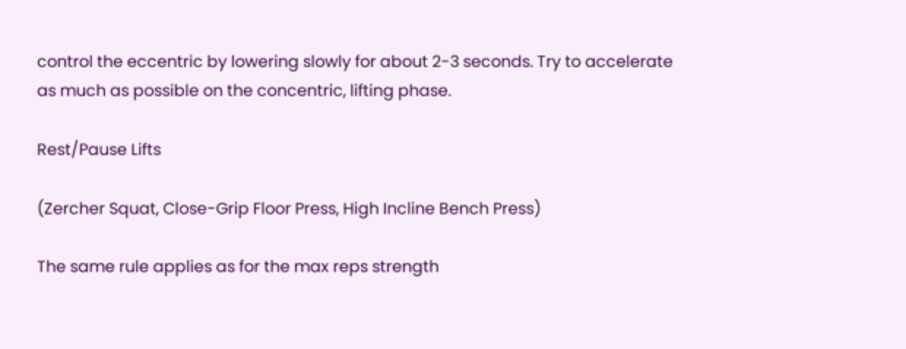control the eccentric by lowering slowly for about 2-3 seconds. Try to accelerate as much as possible on the concentric, lifting phase.

Rest/Pause Lifts

(Zercher Squat, Close-Grip Floor Press, High Incline Bench Press)

The same rule applies as for the max reps strength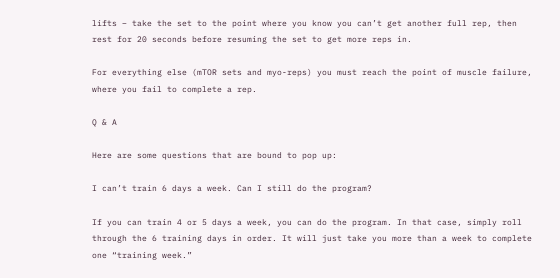lifts – take the set to the point where you know you can’t get another full rep, then rest for 20 seconds before resuming the set to get more reps in.

For everything else (mTOR sets and myo-reps) you must reach the point of muscle failure, where you fail to complete a rep.

Q & A

Here are some questions that are bound to pop up:

I can’t train 6 days a week. Can I still do the program?

If you can train 4 or 5 days a week, you can do the program. In that case, simply roll through the 6 training days in order. It will just take you more than a week to complete one “training week.”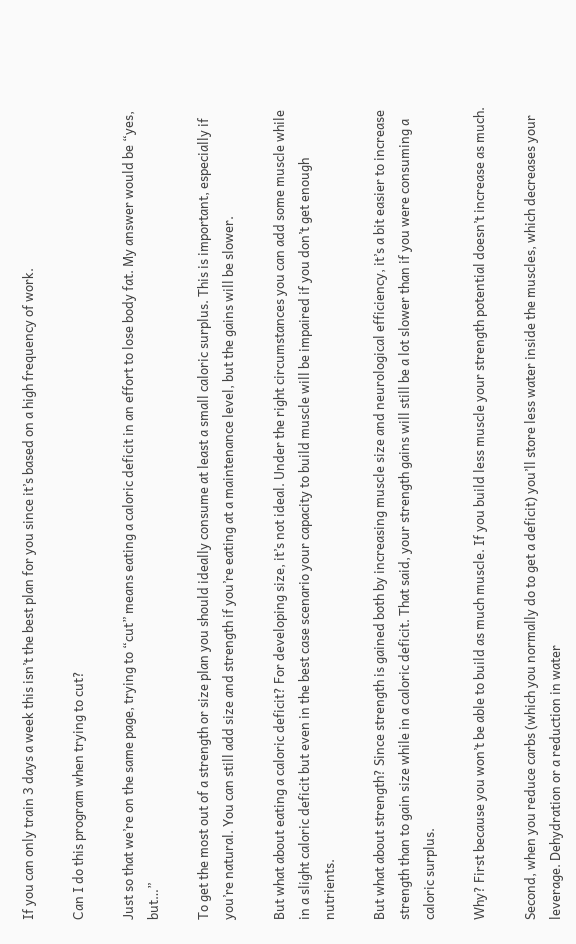If you can only train 3 days a week this isn’t the best plan for you since it’s based on a high frequency of work.

Can I do this program when trying to cut?

Just so that we’re on the same page, trying to “cut” means eating a caloric deficit in an effort to lose body fat. My answer would be “yes, but…”

To get the most out of a strength or size plan you should ideally consume at least a small caloric surplus. This is important, especially if you’re natural. You can still add size and strength if you’re eating at a maintenance level, but the gains will be slower.

But what about eating a caloric deficit? For developing size, it’s not ideal. Under the right circumstances you can add some muscle while in a slight caloric deficit but even in the best case scenario your capacity to build muscle will be impaired if you don’t get enough nutrients.

But what about strength? Since strength is gained both by increasing muscle size and neurological efficiency, it’s a bit easier to increase strength than to gain size while in a caloric deficit. That said, your strength gains will still be a lot slower than if you were consuming a caloric surplus.

Why? First because you won’t be able to build as much muscle. If you build less muscle your strength potential doesn’t increase as much.

Second, when you reduce carbs (which you normally do to get a deficit) you’ll store less water inside the muscles, which decreases your leverage. Dehydration or a reduction in water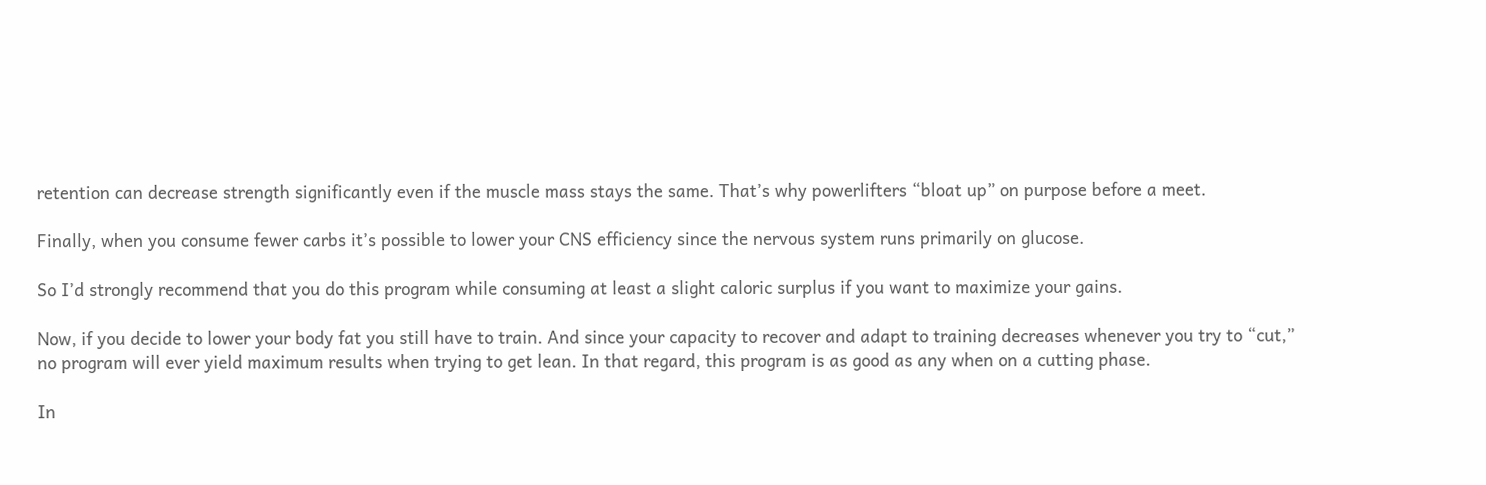retention can decrease strength significantly even if the muscle mass stays the same. That’s why powerlifters “bloat up” on purpose before a meet.

Finally, when you consume fewer carbs it’s possible to lower your CNS efficiency since the nervous system runs primarily on glucose.

So I’d strongly recommend that you do this program while consuming at least a slight caloric surplus if you want to maximize your gains.

Now, if you decide to lower your body fat you still have to train. And since your capacity to recover and adapt to training decreases whenever you try to “cut,” no program will ever yield maximum results when trying to get lean. In that regard, this program is as good as any when on a cutting phase.

In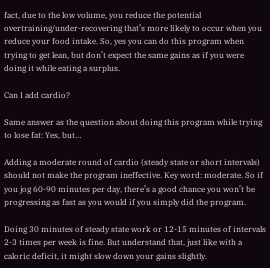fact, due to the low volume, you reduce the potential overtraining/under-recovering that’s more likely to occur when you reduce your food intake. So, yes you can do this program when trying to get lean, but don’t expect the same gains as if you were doing it while eating a surplus.

Can I add cardio?

Same answer as the question about doing this program while trying to lose fat: Yes, but…

Adding a moderate round of cardio (steady state or short intervals) should not make the program ineffective. Key word: moderate. So if you jog 60-90 minutes per day, there’s a good chance you won’t be progressing as fast as you would if you simply did the program.

Doing 30 minutes of steady state work or 12-15 minutes of intervals 2-3 times per week is fine. But understand that, just like with a caloric deficit, it might slow down your gains slightly.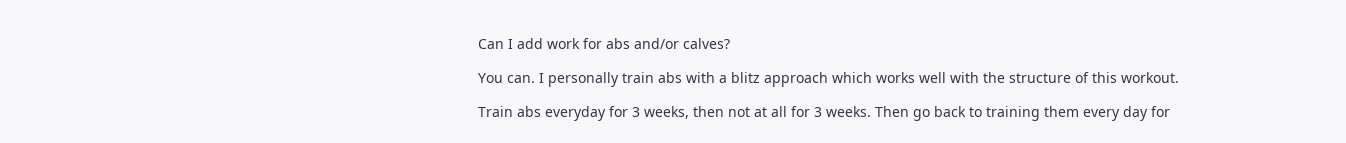Can I add work for abs and/or calves?

You can. I personally train abs with a blitz approach which works well with the structure of this workout.

Train abs everyday for 3 weeks, then not at all for 3 weeks. Then go back to training them every day for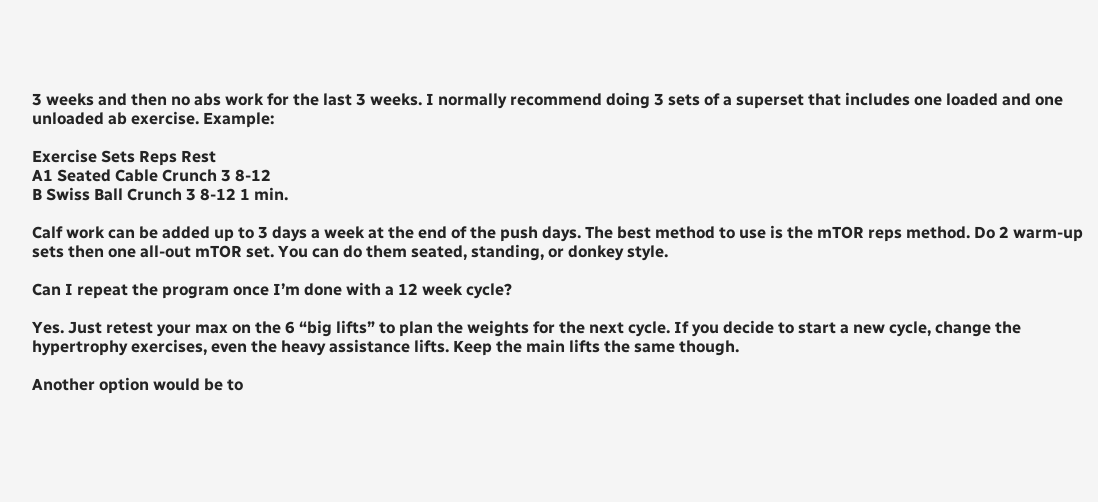3 weeks and then no abs work for the last 3 weeks. I normally recommend doing 3 sets of a superset that includes one loaded and one unloaded ab exercise. Example:

Exercise Sets Reps Rest
A1 Seated Cable Crunch 3 8-12
B Swiss Ball Crunch 3 8-12 1 min.

Calf work can be added up to 3 days a week at the end of the push days. The best method to use is the mTOR reps method. Do 2 warm-up sets then one all-out mTOR set. You can do them seated, standing, or donkey style.

Can I repeat the program once I’m done with a 12 week cycle?

Yes. Just retest your max on the 6 “big lifts” to plan the weights for the next cycle. If you decide to start a new cycle, change the hypertrophy exercises, even the heavy assistance lifts. Keep the main lifts the same though.

Another option would be to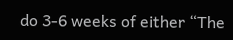do 3-6 weeks of either “The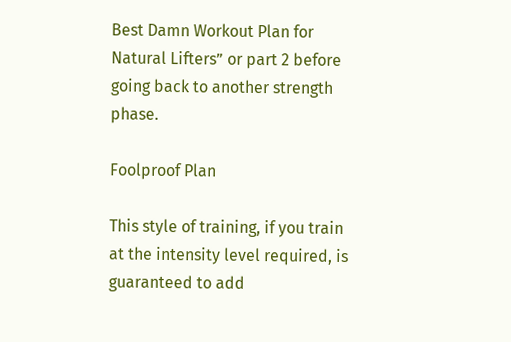Best Damn Workout Plan for Natural Lifters” or part 2 before going back to another strength phase.

Foolproof Plan

This style of training, if you train at the intensity level required, is guaranteed to add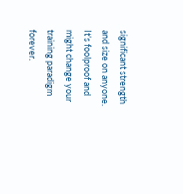significant strength and size on anyone. It’s foolproof and might change your training paradigm forever.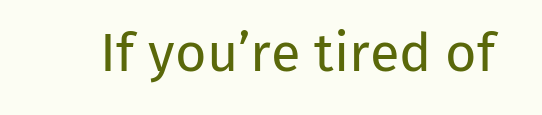If you’re tired of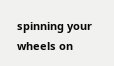spinning your wheels on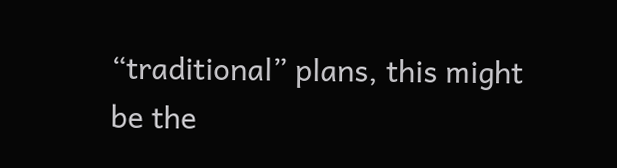“traditional” plans, this might be the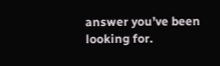answer you’ve been looking for.